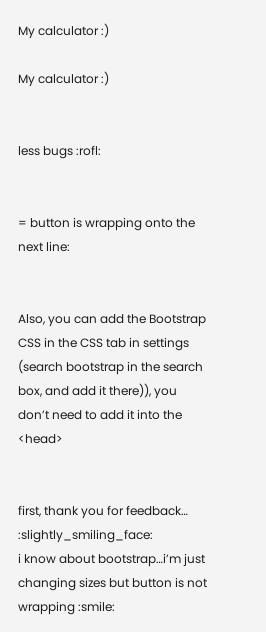My calculator :)

My calculator :)


less bugs :rofl:


= button is wrapping onto the next line:


Also, you can add the Bootstrap CSS in the CSS tab in settings (search bootstrap in the search box, and add it there)), you don’t need to add it into the <head>


first, thank you for feedback… :slightly_smiling_face:
i know about bootstrap…i’m just changing sizes but button is not wrapping :smile: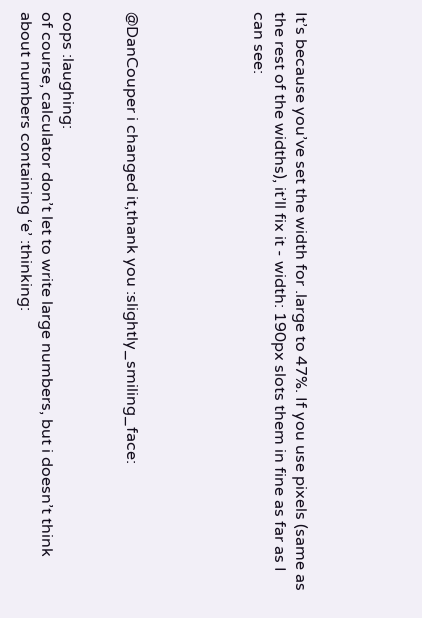It’s because you’ve set the width for .large to 47%. If you use pixels (same as the rest of the widths), it’ll fix it - width: 190px slots them in fine as far as I can see:





@DanCouper i changed it,thank you :slightly_smiling_face:


oops :laughing:
of course, calculator don’t let to write large numbers, but i doesn’t think about numbers containing ‘e’ :thinking: